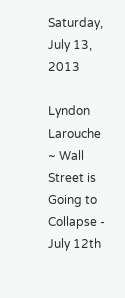Saturday, July 13, 2013

Lyndon Larouche ~ Wall Street is Going to Collapse - July 12th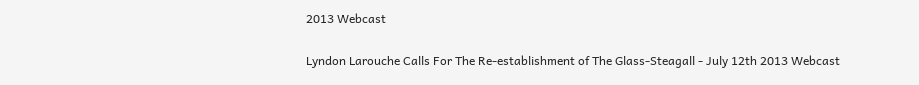2013 Webcast

Lyndon Larouche Calls For The Re-establishment of The Glass-Steagall - July 12th 2013 Webcast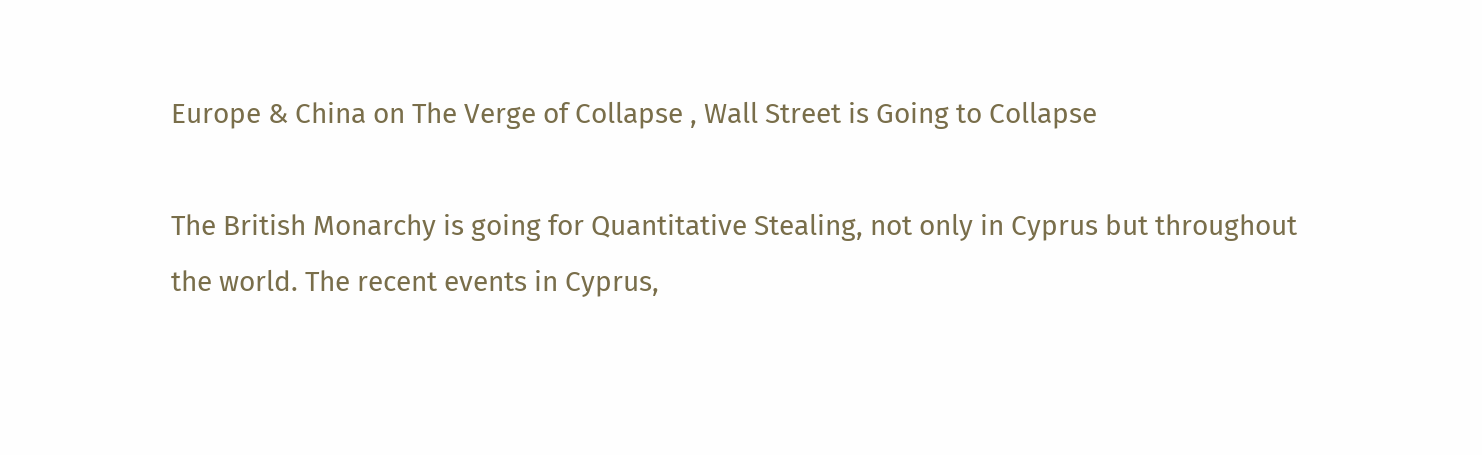Europe & China on The Verge of Collapse , Wall Street is Going to Collapse

The British Monarchy is going for Quantitative Stealing, not only in Cyprus but throughout the world. The recent events in Cyprus,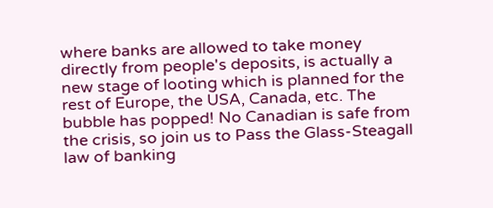where banks are allowed to take money directly from people's deposits, is actually a new stage of looting which is planned for the rest of Europe, the USA, Canada, etc. The bubble has popped! No Canadian is safe from the crisis, so join us to Pass the Glass-Steagall law of banking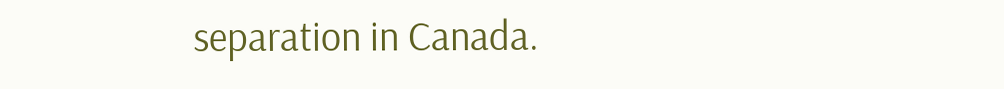separation in Canada.